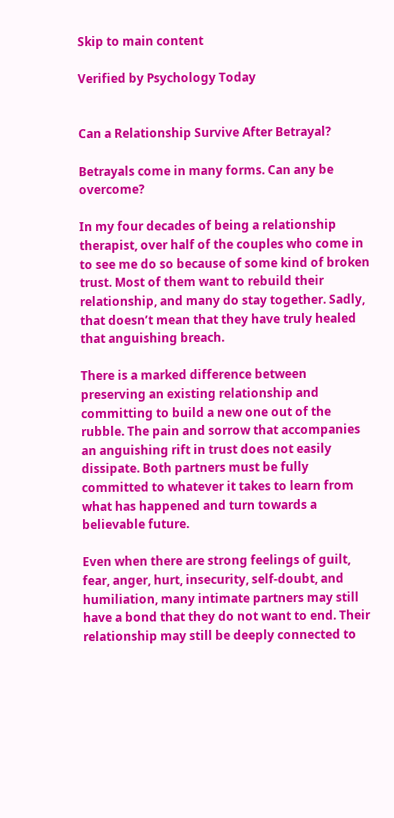Skip to main content

Verified by Psychology Today


Can a Relationship Survive After Betrayal?

Betrayals come in many forms. Can any be overcome?

In my four decades of being a relationship therapist, over half of the couples who come in to see me do so because of some kind of broken trust. Most of them want to rebuild their relationship, and many do stay together. Sadly, that doesn’t mean that they have truly healed that anguishing breach.

There is a marked difference between preserving an existing relationship and committing to build a new one out of the rubble. The pain and sorrow that accompanies an anguishing rift in trust does not easily dissipate. Both partners must be fully committed to whatever it takes to learn from what has happened and turn towards a believable future.

Even when there are strong feelings of guilt, fear, anger, hurt, insecurity, self-doubt, and humiliation, many intimate partners may still have a bond that they do not want to end. Their relationship may still be deeply connected to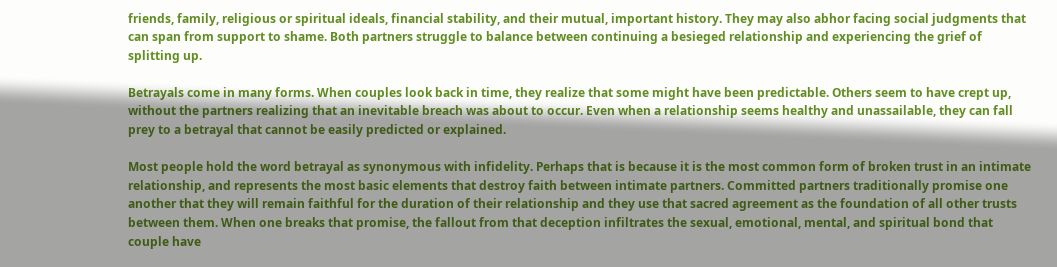friends, family, religious or spiritual ideals, financial stability, and their mutual, important history. They may also abhor facing social judgments that can span from support to shame. Both partners struggle to balance between continuing a besieged relationship and experiencing the grief of splitting up.

Betrayals come in many forms. When couples look back in time, they realize that some might have been predictable. Others seem to have crept up, without the partners realizing that an inevitable breach was about to occur. Even when a relationship seems healthy and unassailable, they can fall prey to a betrayal that cannot be easily predicted or explained.

Most people hold the word betrayal as synonymous with infidelity. Perhaps that is because it is the most common form of broken trust in an intimate relationship, and represents the most basic elements that destroy faith between intimate partners. Committed partners traditionally promise one another that they will remain faithful for the duration of their relationship and they use that sacred agreement as the foundation of all other trusts between them. When one breaks that promise, the fallout from that deception infiltrates the sexual, emotional, mental, and spiritual bond that couple have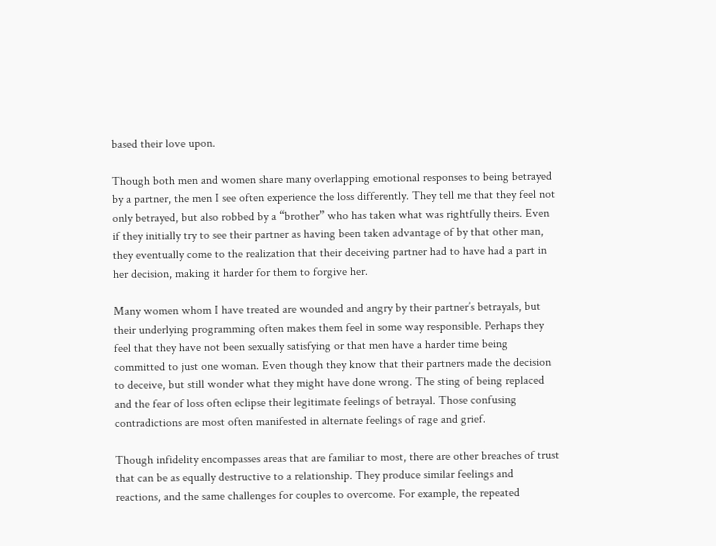based their love upon.

Though both men and women share many overlapping emotional responses to being betrayed by a partner, the men I see often experience the loss differently. They tell me that they feel not only betrayed, but also robbed by a “brother” who has taken what was rightfully theirs. Even if they initially try to see their partner as having been taken advantage of by that other man, they eventually come to the realization that their deceiving partner had to have had a part in her decision, making it harder for them to forgive her.

Many women whom I have treated are wounded and angry by their partner’s betrayals, but their underlying programming often makes them feel in some way responsible. Perhaps they feel that they have not been sexually satisfying or that men have a harder time being committed to just one woman. Even though they know that their partners made the decision to deceive, but still wonder what they might have done wrong. The sting of being replaced and the fear of loss often eclipse their legitimate feelings of betrayal. Those confusing contradictions are most often manifested in alternate feelings of rage and grief.

Though infidelity encompasses areas that are familiar to most, there are other breaches of trust that can be as equally destructive to a relationship. They produce similar feelings and reactions, and the same challenges for couples to overcome. For example, the repeated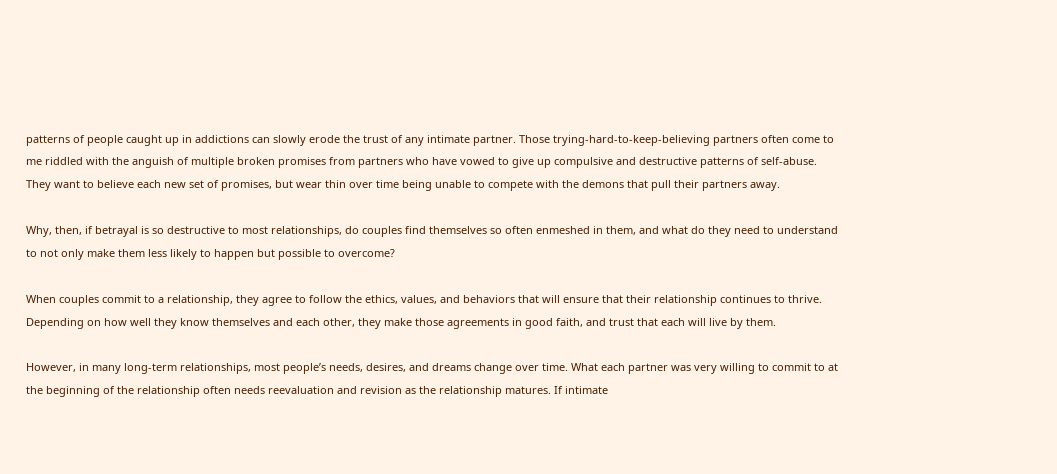patterns of people caught up in addictions can slowly erode the trust of any intimate partner. Those trying-hard-to-keep-believing partners often come to me riddled with the anguish of multiple broken promises from partners who have vowed to give up compulsive and destructive patterns of self-abuse. They want to believe each new set of promises, but wear thin over time being unable to compete with the demons that pull their partners away.

Why, then, if betrayal is so destructive to most relationships, do couples find themselves so often enmeshed in them, and what do they need to understand to not only make them less likely to happen but possible to overcome?

When couples commit to a relationship, they agree to follow the ethics, values, and behaviors that will ensure that their relationship continues to thrive. Depending on how well they know themselves and each other, they make those agreements in good faith, and trust that each will live by them.

However, in many long-term relationships, most people’s needs, desires, and dreams change over time. What each partner was very willing to commit to at the beginning of the relationship often needs reevaluation and revision as the relationship matures. If intimate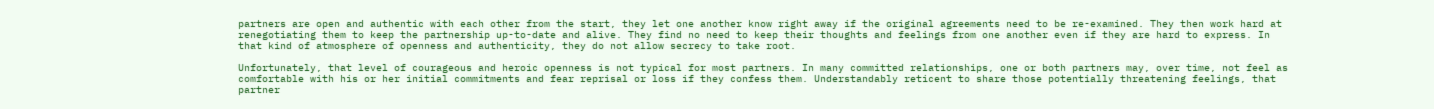partners are open and authentic with each other from the start, they let one another know right away if the original agreements need to be re-examined. They then work hard at renegotiating them to keep the partnership up-to-date and alive. They find no need to keep their thoughts and feelings from one another even if they are hard to express. In that kind of atmosphere of openness and authenticity, they do not allow secrecy to take root.

Unfortunately, that level of courageous and heroic openness is not typical for most partners. In many committed relationships, one or both partners may, over time, not feel as comfortable with his or her initial commitments and fear reprisal or loss if they confess them. Understandably reticent to share those potentially threatening feelings, that partner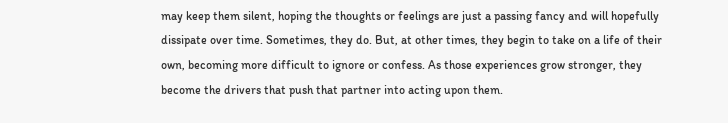may keep them silent, hoping the thoughts or feelings are just a passing fancy and will hopefully dissipate over time. Sometimes, they do. But, at other times, they begin to take on a life of their own, becoming more difficult to ignore or confess. As those experiences grow stronger, they become the drivers that push that partner into acting upon them.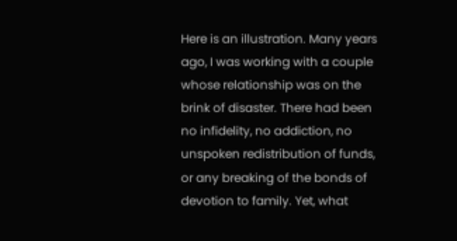Here is an illustration. Many years ago, I was working with a couple whose relationship was on the brink of disaster. There had been no infidelity, no addiction, no unspoken redistribution of funds, or any breaking of the bonds of devotion to family. Yet, what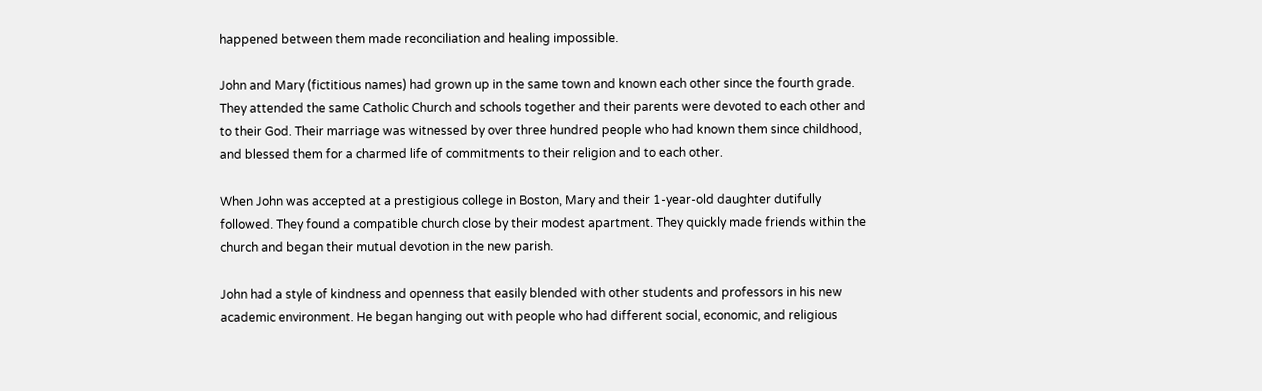happened between them made reconciliation and healing impossible.

John and Mary (fictitious names) had grown up in the same town and known each other since the fourth grade. They attended the same Catholic Church and schools together and their parents were devoted to each other and to their God. Their marriage was witnessed by over three hundred people who had known them since childhood, and blessed them for a charmed life of commitments to their religion and to each other.

When John was accepted at a prestigious college in Boston, Mary and their 1-year-old daughter dutifully followed. They found a compatible church close by their modest apartment. They quickly made friends within the church and began their mutual devotion in the new parish.

John had a style of kindness and openness that easily blended with other students and professors in his new academic environment. He began hanging out with people who had different social, economic, and religious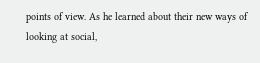points of view. As he learned about their new ways of looking at social,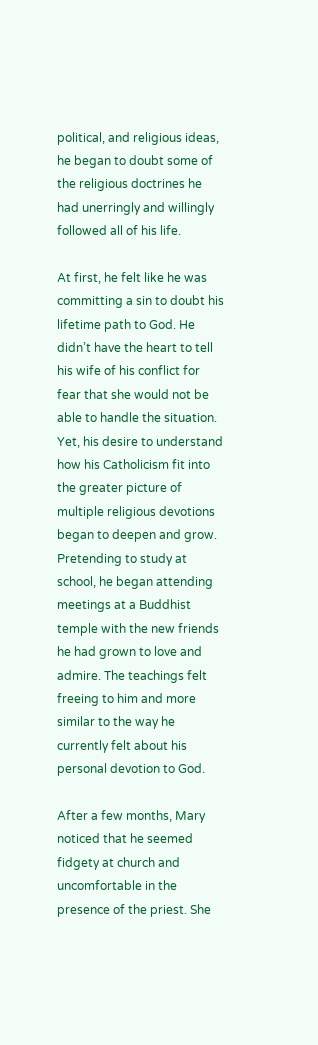political, and religious ideas, he began to doubt some of the religious doctrines he had unerringly and willingly followed all of his life.

At first, he felt like he was committing a sin to doubt his lifetime path to God. He didn’t have the heart to tell his wife of his conflict for fear that she would not be able to handle the situation. Yet, his desire to understand how his Catholicism fit into the greater picture of multiple religious devotions began to deepen and grow. Pretending to study at school, he began attending meetings at a Buddhist temple with the new friends he had grown to love and admire. The teachings felt freeing to him and more similar to the way he currently felt about his personal devotion to God.

After a few months, Mary noticed that he seemed fidgety at church and uncomfortable in the presence of the priest. She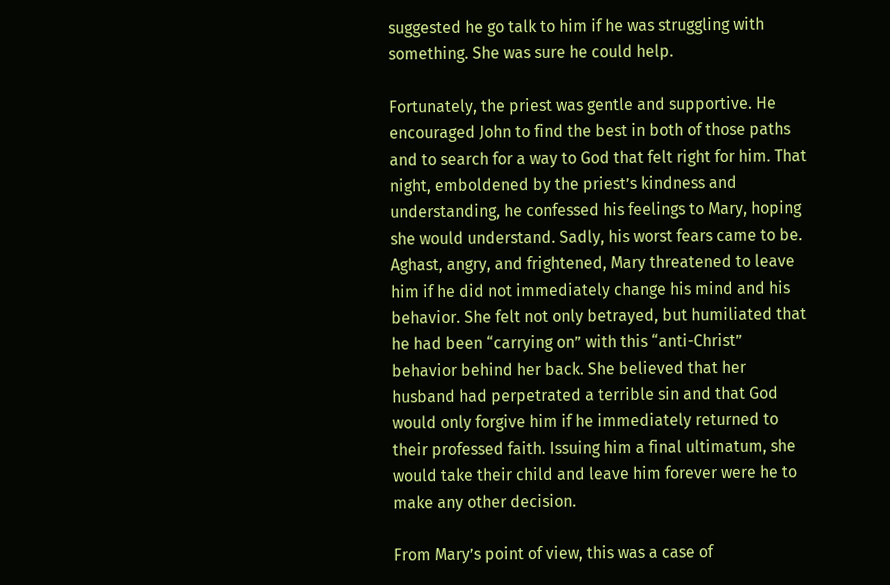suggested he go talk to him if he was struggling with something. She was sure he could help.

Fortunately, the priest was gentle and supportive. He encouraged John to find the best in both of those paths and to search for a way to God that felt right for him. That night, emboldened by the priest’s kindness and understanding, he confessed his feelings to Mary, hoping she would understand. Sadly, his worst fears came to be. Aghast, angry, and frightened, Mary threatened to leave him if he did not immediately change his mind and his behavior. She felt not only betrayed, but humiliated that he had been “carrying on” with this “anti-Christ” behavior behind her back. She believed that her husband had perpetrated a terrible sin and that God would only forgive him if he immediately returned to their professed faith. Issuing him a final ultimatum, she would take their child and leave him forever were he to make any other decision.

From Mary’s point of view, this was a case of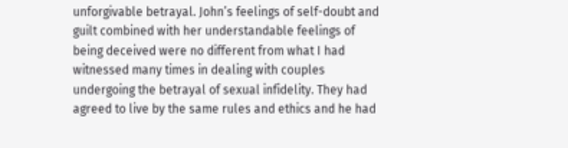unforgivable betrayal. John’s feelings of self-doubt and guilt combined with her understandable feelings of being deceived were no different from what I had witnessed many times in dealing with couples undergoing the betrayal of sexual infidelity. They had agreed to live by the same rules and ethics and he had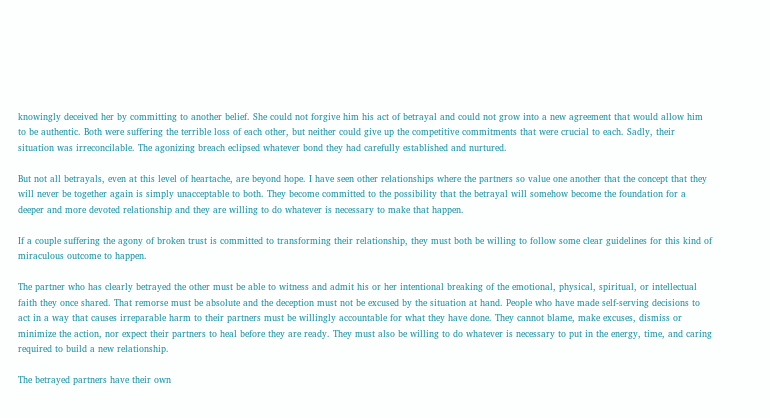knowingly deceived her by committing to another belief. She could not forgive him his act of betrayal and could not grow into a new agreement that would allow him to be authentic. Both were suffering the terrible loss of each other, but neither could give up the competitive commitments that were crucial to each. Sadly, their situation was irreconcilable. The agonizing breach eclipsed whatever bond they had carefully established and nurtured.

But not all betrayals, even at this level of heartache, are beyond hope. I have seen other relationships where the partners so value one another that the concept that they will never be together again is simply unacceptable to both. They become committed to the possibility that the betrayal will somehow become the foundation for a deeper and more devoted relationship and they are willing to do whatever is necessary to make that happen.

If a couple suffering the agony of broken trust is committed to transforming their relationship, they must both be willing to follow some clear guidelines for this kind of miraculous outcome to happen.

The partner who has clearly betrayed the other must be able to witness and admit his or her intentional breaking of the emotional, physical, spiritual, or intellectual faith they once shared. That remorse must be absolute and the deception must not be excused by the situation at hand. People who have made self-serving decisions to act in a way that causes irreparable harm to their partners must be willingly accountable for what they have done. They cannot blame, make excuses, dismiss or minimize the action, nor expect their partners to heal before they are ready. They must also be willing to do whatever is necessary to put in the energy, time, and caring required to build a new relationship.

The betrayed partners have their own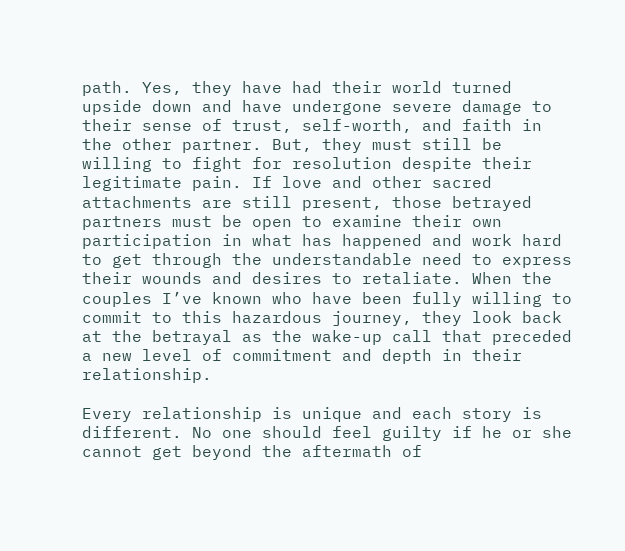path. Yes, they have had their world turned upside down and have undergone severe damage to their sense of trust, self-worth, and faith in the other partner. But, they must still be willing to fight for resolution despite their legitimate pain. If love and other sacred attachments are still present, those betrayed partners must be open to examine their own participation in what has happened and work hard to get through the understandable need to express their wounds and desires to retaliate. When the couples I’ve known who have been fully willing to commit to this hazardous journey, they look back at the betrayal as the wake-up call that preceded a new level of commitment and depth in their relationship.

Every relationship is unique and each story is different. No one should feel guilty if he or she cannot get beyond the aftermath of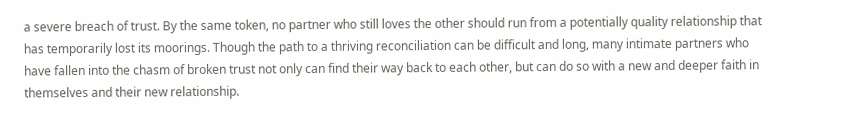a severe breach of trust. By the same token, no partner who still loves the other should run from a potentially quality relationship that has temporarily lost its moorings. Though the path to a thriving reconciliation can be difficult and long, many intimate partners who have fallen into the chasm of broken trust not only can find their way back to each other, but can do so with a new and deeper faith in themselves and their new relationship.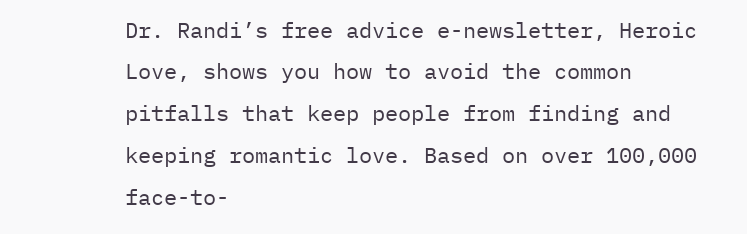Dr. Randi’s free advice e-newsletter, Heroic Love, shows you how to avoid the common pitfalls that keep people from finding and keeping romantic love. Based on over 100,000 face-to-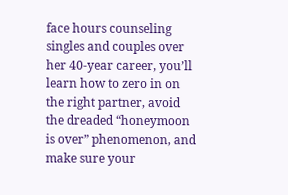face hours counseling singles and couples over her 40-year career, you’ll learn how to zero in on the right partner, avoid the dreaded “honeymoon is over” phenomenon, and make sure your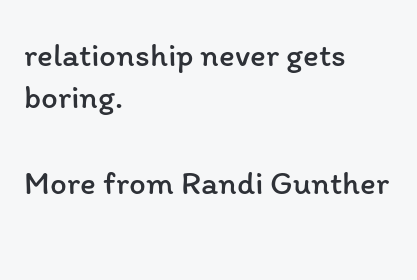relationship never gets boring.

More from Randi Gunther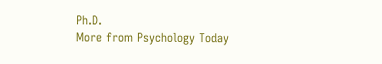Ph.D.
More from Psychology Today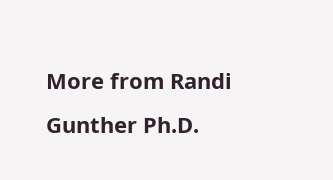More from Randi Gunther Ph.D.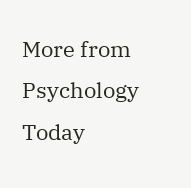More from Psychology Today